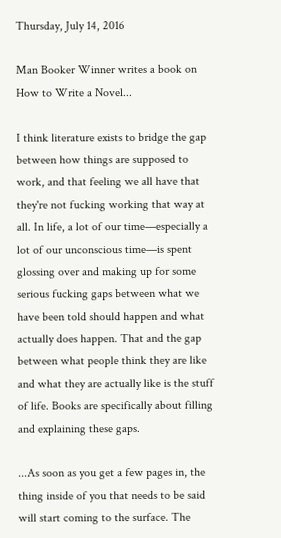Thursday, July 14, 2016

Man Booker Winner writes a book on How to Write a Novel...

I think literature exists to bridge the gap between how things are supposed to work, and that feeling we all have that they're not fucking working that way at all. In life, a lot of our time—especially a lot of our unconscious time—is spent glossing over and making up for some serious fucking gaps between what we have been told should happen and what actually does happen. That and the gap between what people think they are like and what they are actually like is the stuff of life. Books are specifically about filling and explaining these gaps.

...As soon as you get a few pages in, the thing inside of you that needs to be said will start coming to the surface. The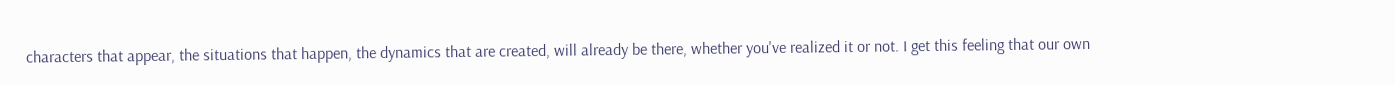characters that appear, the situations that happen, the dynamics that are created, will already be there, whether you've realized it or not. I get this feeling that our own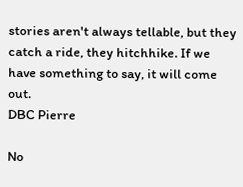stories aren't always tellable, but they catch a ride, they hitchhike. If we have something to say, it will come out.
DBC Pierre

No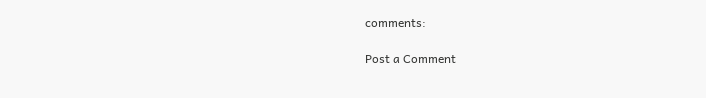comments:

Post a Comment